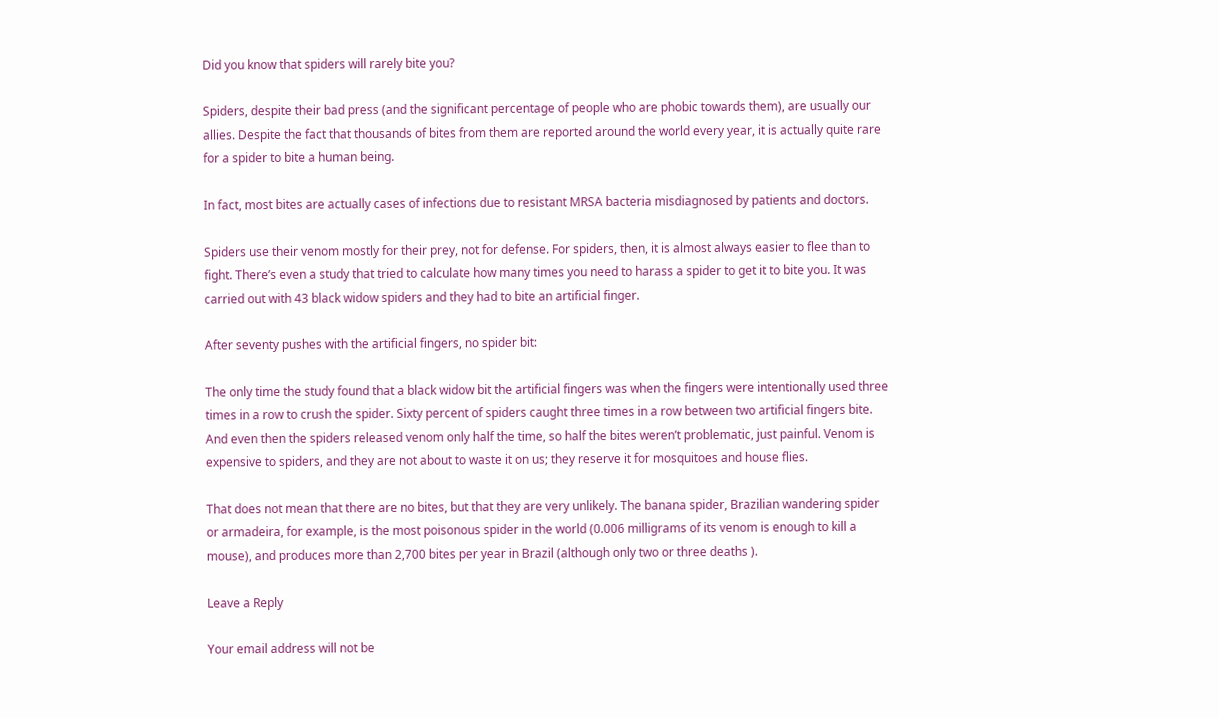Did you know that spiders will rarely bite you?

Spiders, despite their bad press (and the significant percentage of people who are phobic towards them), are usually our allies. Despite the fact that thousands of bites from them are reported around the world every year, it is actually quite rare for a spider to bite a human being.

In fact, most bites are actually cases of infections due to resistant MRSA bacteria misdiagnosed by patients and doctors.

Spiders use their venom mostly for their prey, not for defense. For spiders, then, it is almost always easier to flee than to fight. There’s even a study that tried to calculate how many times you need to harass a spider to get it to bite you. It was carried out with 43 black widow spiders and they had to bite an artificial finger.

After seventy pushes with the artificial fingers, no spider bit:

The only time the study found that a black widow bit the artificial fingers was when the fingers were intentionally used three times in a row to crush the spider. Sixty percent of spiders caught three times in a row between two artificial fingers bite. And even then the spiders released venom only half the time, so half the bites weren’t problematic, just painful. Venom is expensive to spiders, and they are not about to waste it on us; they reserve it for mosquitoes and house flies.

That does not mean that there are no bites, but that they are very unlikely. The banana spider, Brazilian wandering spider or armadeira, for example, is the most poisonous spider in the world (0.006 milligrams of its venom is enough to kill a mouse), and produces more than 2,700 bites per year in Brazil (although only two or three deaths ).

Leave a Reply

Your email address will not be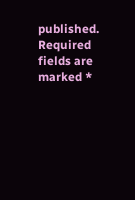published. Required fields are marked *